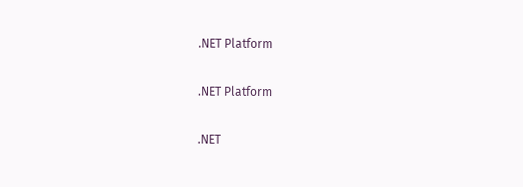.NET Platform

.NET Platform

.NET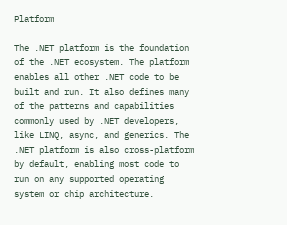Platform

The .NET platform is the foundation of the .NET ecosystem. The platform enables all other .NET code to be built and run. It also defines many of the patterns and capabilities commonly used by .NET developers, like LINQ, async, and generics. The .NET platform is also cross-platform by default, enabling most code to run on any supported operating system or chip architecture.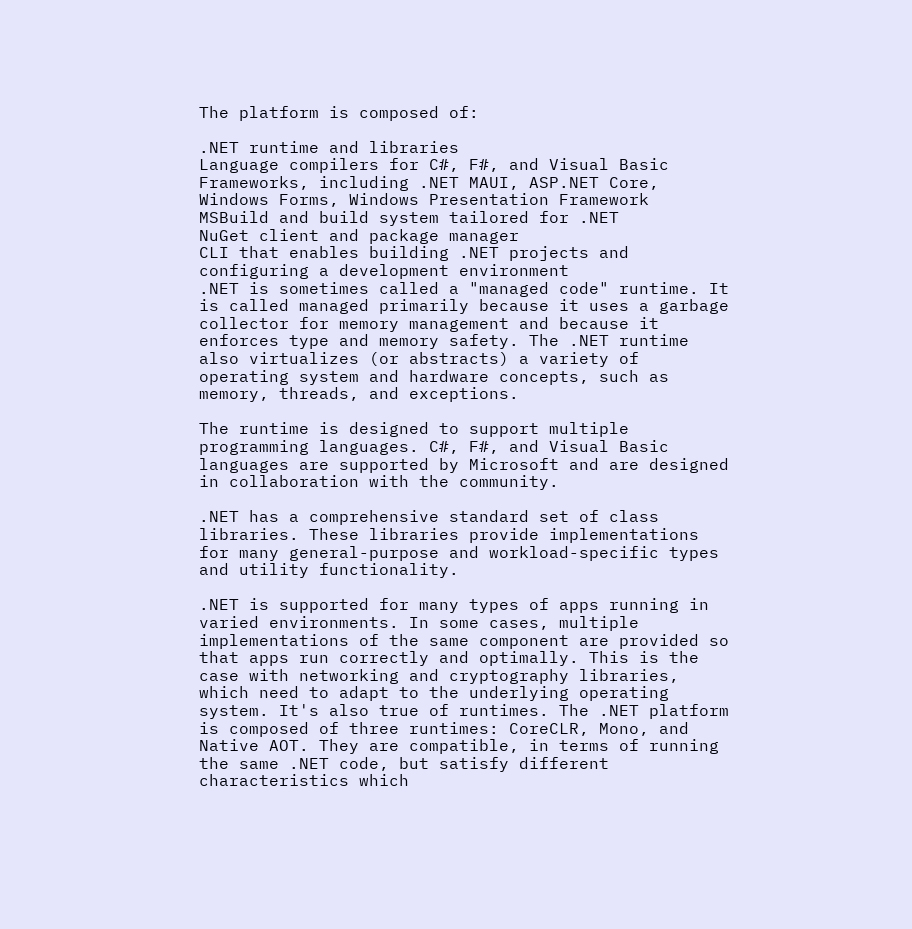The platform is composed of:

.NET runtime and libraries
Language compilers for C#, F#, and Visual Basic
Frameworks, including .NET MAUI, ASP.NET Core, Windows Forms, Windows Presentation Framework
MSBuild and build system tailored for .NET
NuGet client and package manager
CLI that enables building .NET projects and configuring a development environment
.NET is sometimes called a "managed code" runtime. It is called managed primarily because it uses a garbage collector for memory management and because it enforces type and memory safety. The .NET runtime also virtualizes (or abstracts) a variety of operating system and hardware concepts, such as memory, threads, and exceptions.

The runtime is designed to support multiple programming languages. C#, F#, and Visual Basic languages are supported by Microsoft and are designed in collaboration with the community.

.NET has a comprehensive standard set of class libraries. These libraries provide implementations for many general-purpose and workload-specific types and utility functionality.

.NET is supported for many types of apps running in varied environments. In some cases, multiple implementations of the same component are provided so that apps run correctly and optimally. This is the case with networking and cryptography libraries, which need to adapt to the underlying operating system. It's also true of runtimes. The .NET platform is composed of three runtimes: CoreCLR, Mono, and Native AOT. They are compatible, in terms of running the same .NET code, but satisfy different characteristics which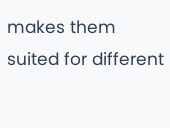makes them suited for different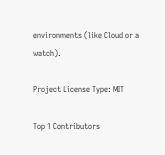environments (like Cloud or a watch).

Project License Type: MIT

Top 1 Contributors